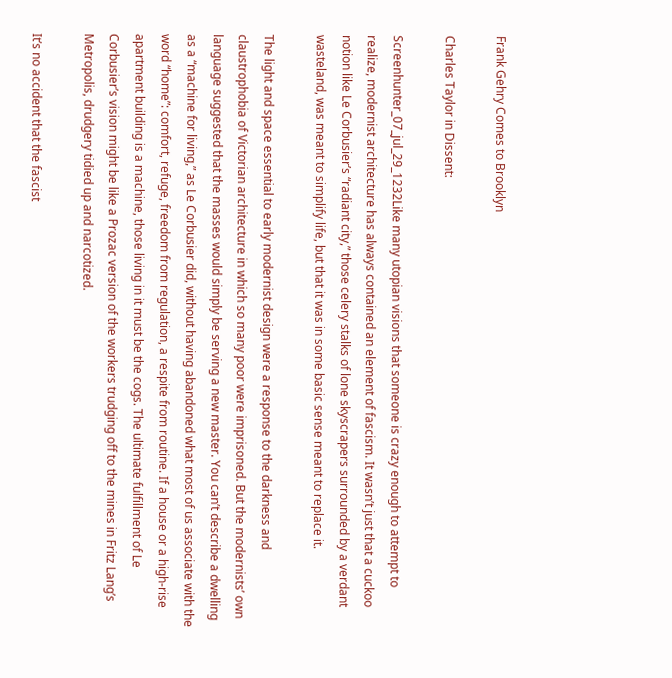Frank Gehry Comes to Brooklyn

Charles Taylor in Dissent:

Screenhunter_07_jul_29_1232Like many utopian visions that someone is crazy enough to attempt to realize, modernist architecture has always contained an element of fascism. It wasn’t just that a cuckoo notion like Le Corbusier’s “radiant city,” those celery stalks of lone skyscrapers surrounded by a verdant wasteland, was meant to simplify life, but that it was in some basic sense meant to replace it.

The light and space essential to early modernist design were a response to the darkness and claustrophobia of Victorian architecture in which so many poor were imprisoned. But the modernists’ own language suggested that the masses would simply be serving a new master. You can’t describe a dwelling as a “machine for living,” as Le Corbusier did, without having abandoned what most of us associate with the word “home”: comfort, refuge, freedom from regulation, a respite from routine. If a house or a high-rise apartment building is a machine, those living in it must be the cogs. The ultimate fulfillment of Le Corbusier’s vision might be like a Prozac version of the workers trudging off to the mines in Fritz Lang’s Metropolis, drudgery tidied up and narcotized.

It’s no accident that the fascist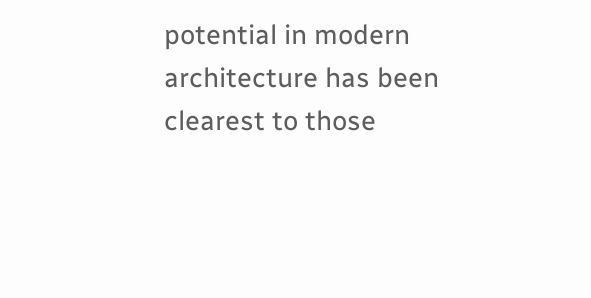potential in modern architecture has been clearest to those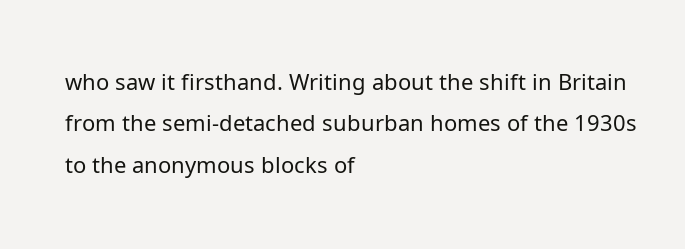who saw it firsthand. Writing about the shift in Britain from the semi-detached suburban homes of the 1930s to the anonymous blocks of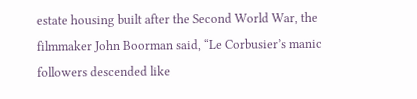estate housing built after the Second World War, the filmmaker John Boorman said, “Le Corbusier’s manic followers descended like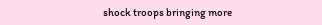shock troops bringing more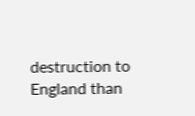destruction to England than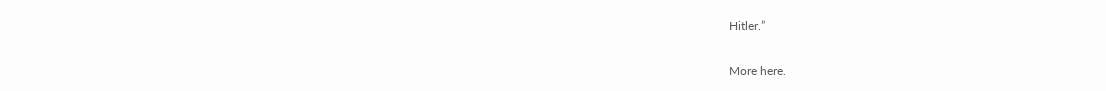Hitler.”

More here.